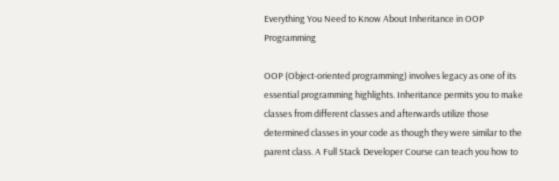Everything You Need to Know About Inheritance in OOP Programming

OOP (Object-oriented programming) involves legacy as one of its essential programming highlights. Inheritance permits you to make classes from different classes and afterwards utilize those determined classes in your code as though they were similar to the parent class. A Full Stack Developer Course can teach you how to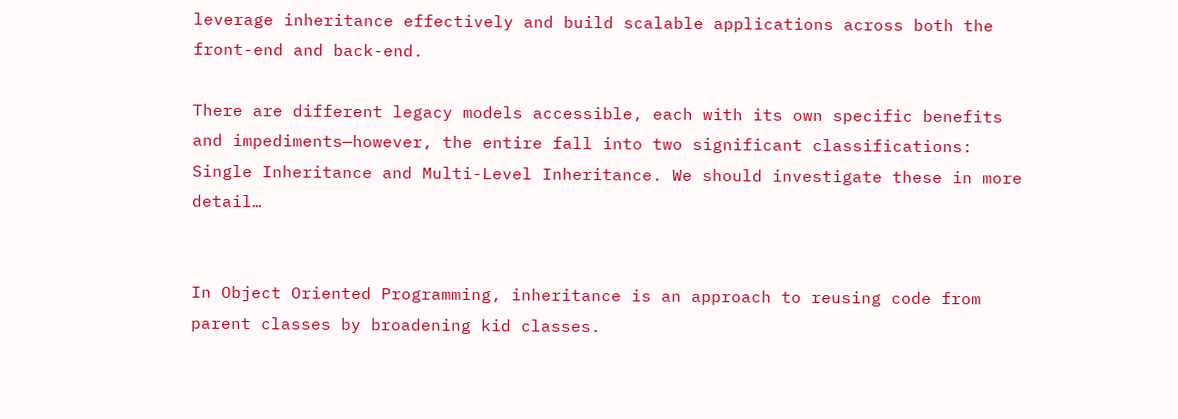leverage inheritance effectively and build scalable applications across both the front-end and back-end.

There are different legacy models accessible, each with its own specific benefits and impediments—however, the entire fall into two significant classifications: Single Inheritance and Multi-Level Inheritance. We should investigate these in more detail…


In Object Oriented Programming, inheritance is an approach to reusing code from parent classes by broadening kid classes.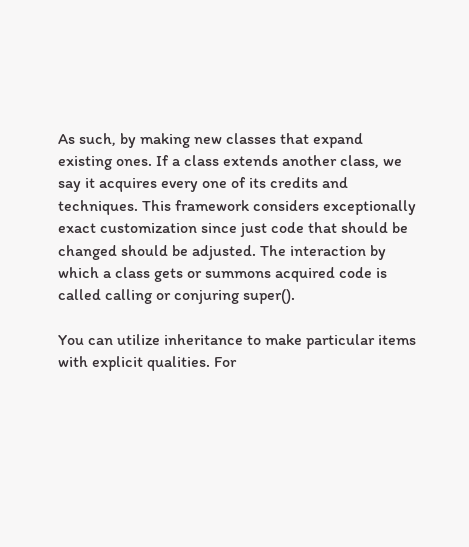As such, by making new classes that expand existing ones. If a class extends another class, we say it acquires every one of its credits and techniques. This framework considers exceptionally exact customization since just code that should be changed should be adjusted. The interaction by which a class gets or summons acquired code is called calling or conjuring super().

You can utilize inheritance to make particular items with explicit qualities. For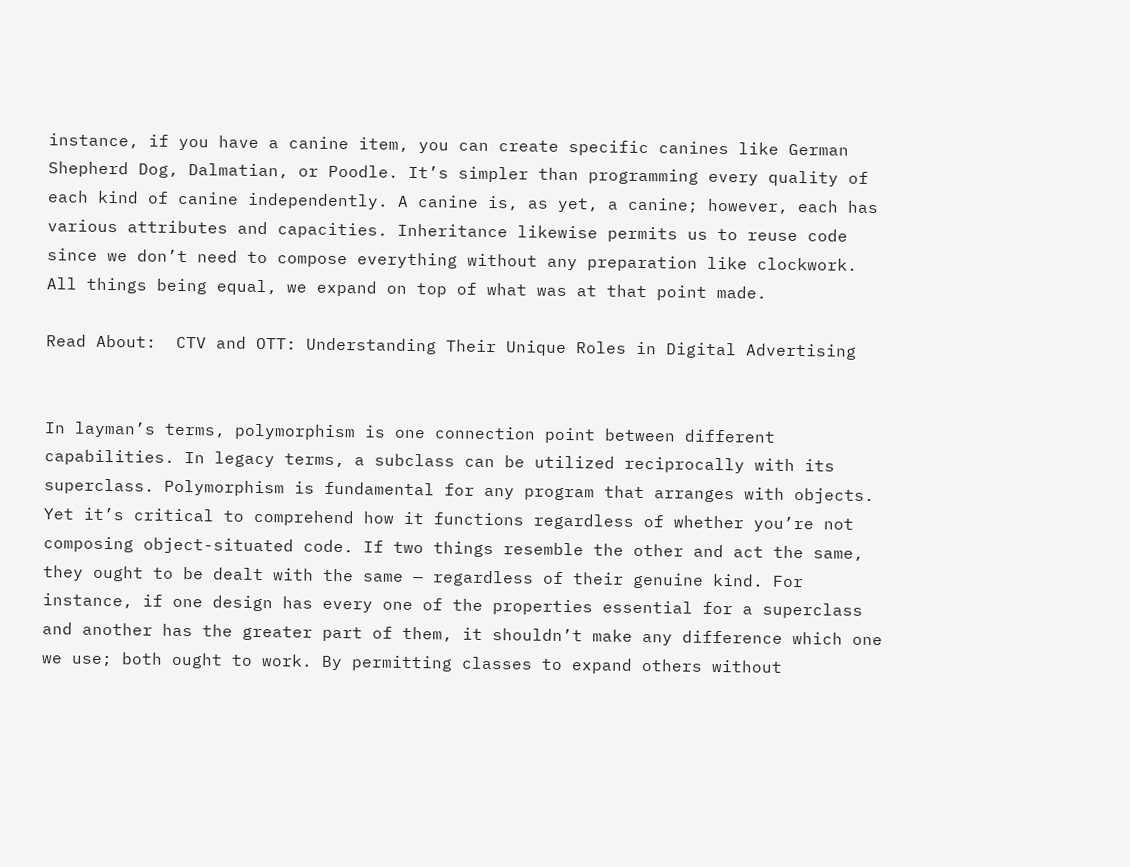instance, if you have a canine item, you can create specific canines like German Shepherd Dog, Dalmatian, or Poodle. It’s simpler than programming every quality of each kind of canine independently. A canine is, as yet, a canine; however, each has various attributes and capacities. Inheritance likewise permits us to reuse code since we don’t need to compose everything without any preparation like clockwork. All things being equal, we expand on top of what was at that point made.

Read About:  CTV and OTT: Understanding Their Unique Roles in Digital Advertising


In layman’s terms, polymorphism is one connection point between different capabilities. In legacy terms, a subclass can be utilized reciprocally with its superclass. Polymorphism is fundamental for any program that arranges with objects. Yet it’s critical to comprehend how it functions regardless of whether you’re not composing object-situated code. If two things resemble the other and act the same, they ought to be dealt with the same — regardless of their genuine kind. For instance, if one design has every one of the properties essential for a superclass and another has the greater part of them, it shouldn’t make any difference which one we use; both ought to work. By permitting classes to expand others without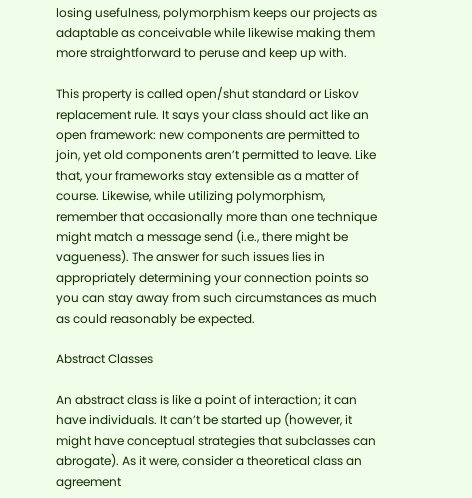losing usefulness, polymorphism keeps our projects as adaptable as conceivable while likewise making them more straightforward to peruse and keep up with.

This property is called open/shut standard or Liskov replacement rule. It says your class should act like an open framework: new components are permitted to join, yet old components aren’t permitted to leave. Like that, your frameworks stay extensible as a matter of course. Likewise, while utilizing polymorphism, remember that occasionally more than one technique might match a message send (i.e., there might be vagueness). The answer for such issues lies in appropriately determining your connection points so you can stay away from such circumstances as much as could reasonably be expected.

Abstract Classes

An abstract class is like a point of interaction; it can have individuals. It can’t be started up (however, it might have conceptual strategies that subclasses can abrogate). As it were, consider a theoretical class an agreement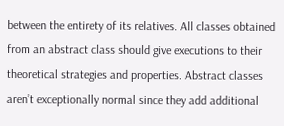between the entirety of its relatives. All classes obtained from an abstract class should give executions to their theoretical strategies and properties. Abstract classes aren’t exceptionally normal since they add additional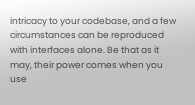intricacy to your codebase, and a few circumstances can be reproduced with interfaces alone. Be that as it may, their power comes when you use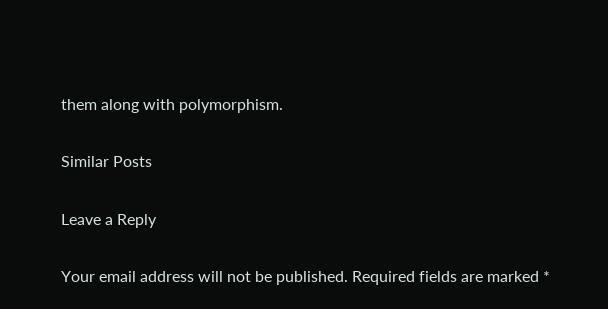them along with polymorphism.

Similar Posts

Leave a Reply

Your email address will not be published. Required fields are marked *